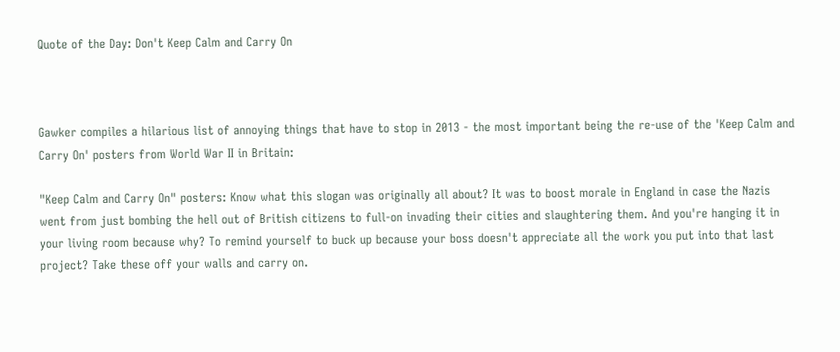Quote of the Day: Don't Keep Calm and Carry On



Gawker compiles a hilarious list of annoying things that have to stop in 2013 - the most important being the re-use of the 'Keep Calm and Carry On' posters from World War II in Britain:

"Keep Calm and Carry On" posters: Know what this slogan was originally all about? It was to boost morale in England in case the Nazis went from just bombing the hell out of British citizens to full-on invading their cities and slaughtering them. And you're hanging it in your living room because why? To remind yourself to buck up because your boss doesn't appreciate all the work you put into that last project? Take these off your walls and carry on.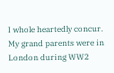I whole heartedly concur. My grand parents were in London during WW2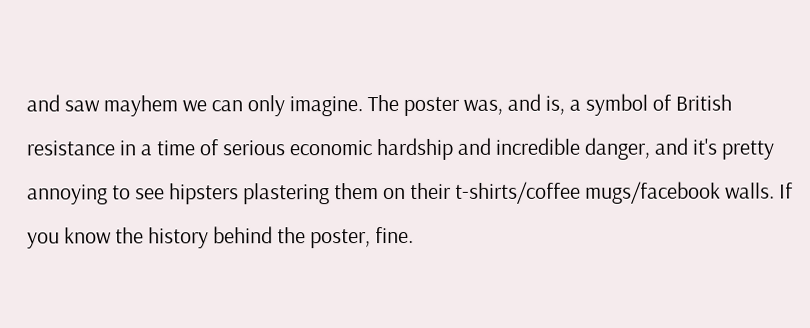and saw mayhem we can only imagine. The poster was, and is, a symbol of British resistance in a time of serious economic hardship and incredible danger, and it's pretty annoying to see hipsters plastering them on their t-shirts/coffee mugs/facebook walls. If you know the history behind the poster, fine.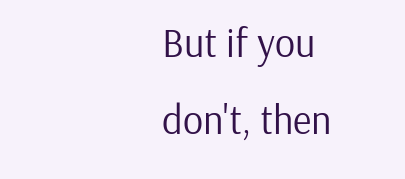But if you don't, then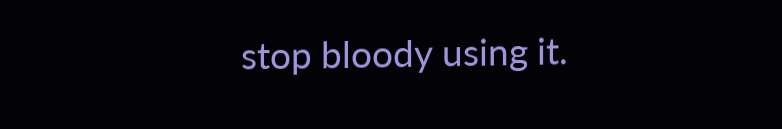stop bloody using it.